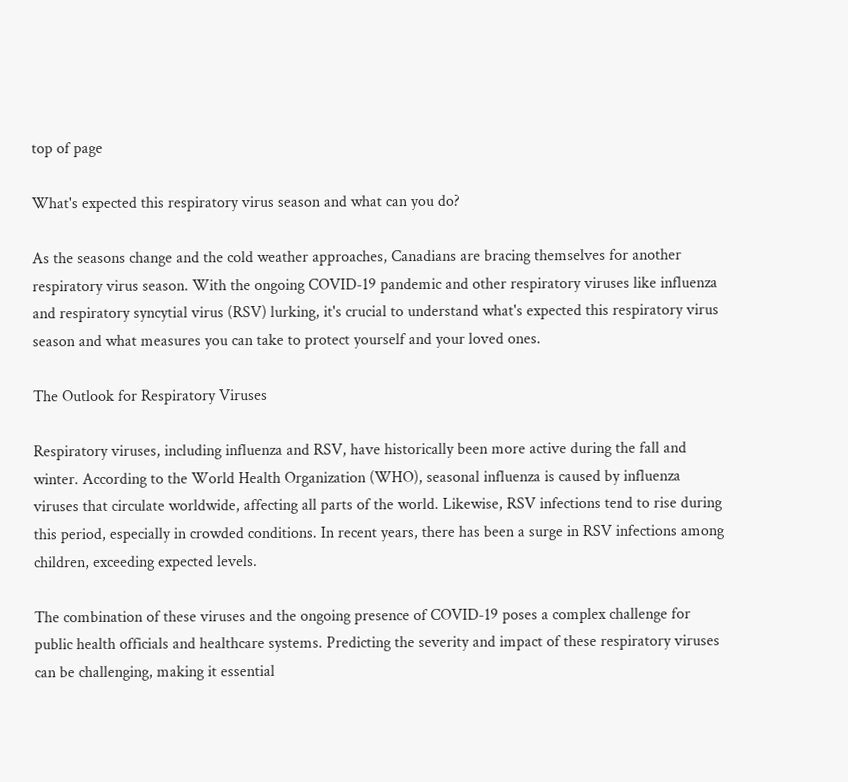top of page

What's expected this respiratory virus season and what can you do?

As the seasons change and the cold weather approaches, Canadians are bracing themselves for another respiratory virus season. With the ongoing COVID-19 pandemic and other respiratory viruses like influenza and respiratory syncytial virus (RSV) lurking, it's crucial to understand what's expected this respiratory virus season and what measures you can take to protect yourself and your loved ones.

The Outlook for Respiratory Viruses

Respiratory viruses, including influenza and RSV, have historically been more active during the fall and winter. According to the World Health Organization (WHO), seasonal influenza is caused by influenza viruses that circulate worldwide, affecting all parts of the world. Likewise, RSV infections tend to rise during this period, especially in crowded conditions. In recent years, there has been a surge in RSV infections among children, exceeding expected levels.

The combination of these viruses and the ongoing presence of COVID-19 poses a complex challenge for public health officials and healthcare systems. Predicting the severity and impact of these respiratory viruses can be challenging, making it essential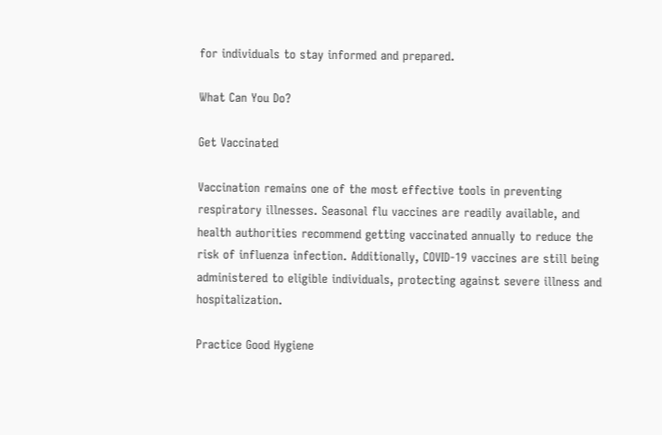for individuals to stay informed and prepared.

What Can You Do?

Get Vaccinated

Vaccination remains one of the most effective tools in preventing respiratory illnesses. Seasonal flu vaccines are readily available, and health authorities recommend getting vaccinated annually to reduce the risk of influenza infection. Additionally, COVID-19 vaccines are still being administered to eligible individuals, protecting against severe illness and hospitalization.

Practice Good Hygiene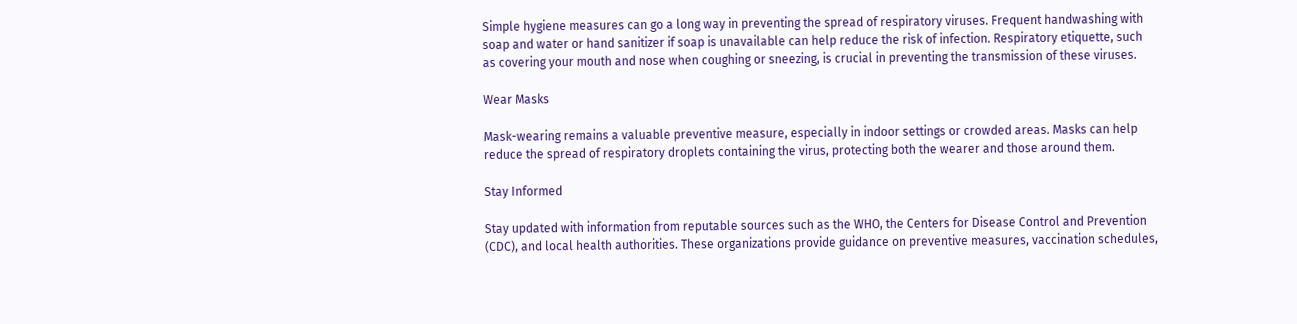Simple hygiene measures can go a long way in preventing the spread of respiratory viruses. Frequent handwashing with soap and water or hand sanitizer if soap is unavailable can help reduce the risk of infection. Respiratory etiquette, such as covering your mouth and nose when coughing or sneezing, is crucial in preventing the transmission of these viruses.

Wear Masks

Mask-wearing remains a valuable preventive measure, especially in indoor settings or crowded areas. Masks can help reduce the spread of respiratory droplets containing the virus, protecting both the wearer and those around them.

Stay Informed

Stay updated with information from reputable sources such as the WHO, the Centers for Disease Control and Prevention (CDC), and local health authorities. These organizations provide guidance on preventive measures, vaccination schedules,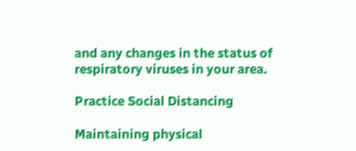and any changes in the status of respiratory viruses in your area.

Practice Social Distancing

Maintaining physical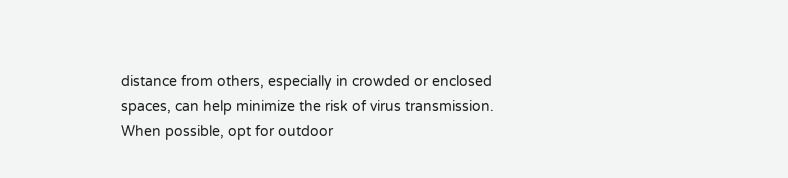distance from others, especially in crowded or enclosed spaces, can help minimize the risk of virus transmission. When possible, opt for outdoor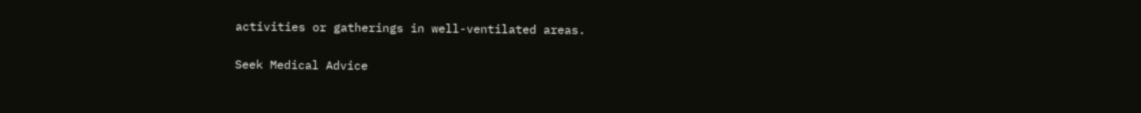activities or gatherings in well-ventilated areas.

Seek Medical Advice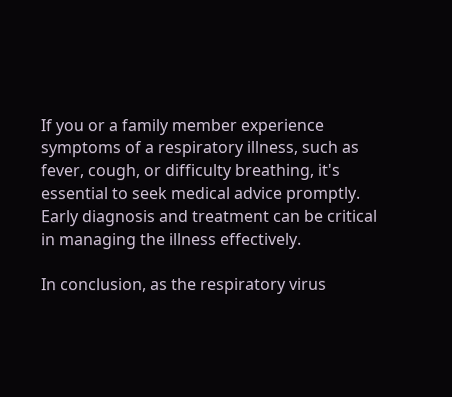If you or a family member experience symptoms of a respiratory illness, such as fever, cough, or difficulty breathing, it's essential to seek medical advice promptly. Early diagnosis and treatment can be critical in managing the illness effectively.

In conclusion, as the respiratory virus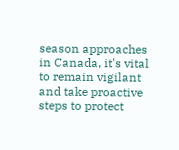season approaches in Canada, it's vital to remain vigilant and take proactive steps to protect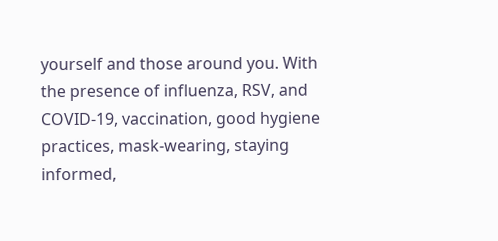yourself and those around you. With the presence of influenza, RSV, and COVID-19, vaccination, good hygiene practices, mask-wearing, staying informed,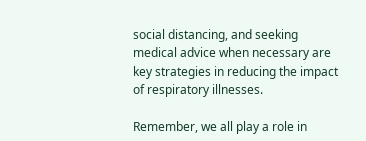social distancing, and seeking medical advice when necessary are key strategies in reducing the impact of respiratory illnesses.

Remember, we all play a role in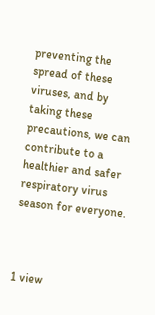preventing the spread of these viruses, and by taking these precautions, we can contribute to a healthier and safer respiratory virus season for everyone.



1 view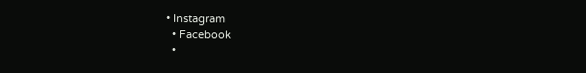• Instagram
  • Facebook
  •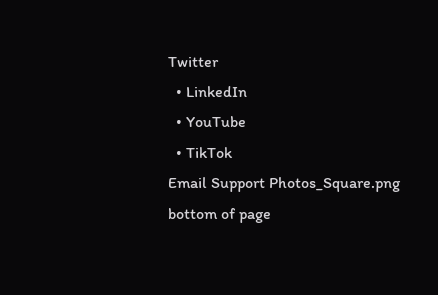Twitter
  • LinkedIn
  • YouTube
  • TikTok
Email Support Photos_Square.png
bottom of page